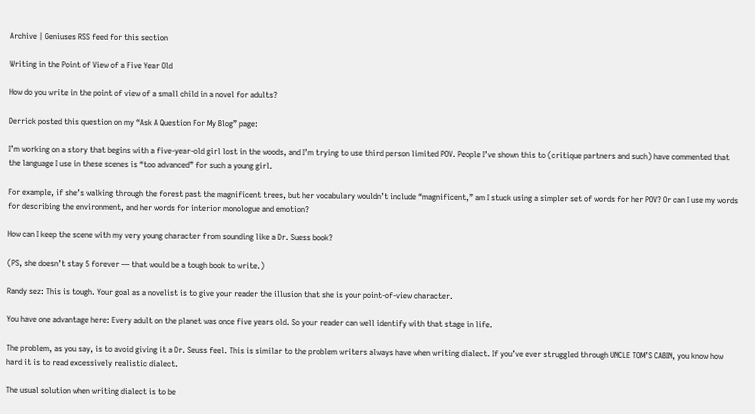Archive | Geniuses RSS feed for this section

Writing in the Point of View of a Five Year Old

How do you write in the point of view of a small child in a novel for adults?

Derrick posted this question on my “Ask A Question For My Blog” page:

I’m working on a story that begins with a five-year-old girl lost in the woods, and I’m trying to use third person limited POV. People I’ve shown this to (critique partners and such) have commented that the language I use in these scenes is “too advanced” for such a young girl.

For example, if she’s walking through the forest past the magnificent trees, but her vocabulary wouldn’t include “magnificent,” am I stuck using a simpler set of words for her POV? Or can I use my words for describing the environment, and her words for interior monologue and emotion?

How can I keep the scene with my very young character from sounding like a Dr. Suess book?

(PS, she doesn’t stay 5 forever — that would be a tough book to write.)

Randy sez: This is tough. Your goal as a novelist is to give your reader the illusion that she is your point-of-view character.

You have one advantage here: Every adult on the planet was once five years old. So your reader can well identify with that stage in life.

The problem, as you say, is to avoid giving it a Dr. Seuss feel. This is similar to the problem writers always have when writing dialect. If you’ve ever struggled through UNCLE TOM’S CABIN, you know how hard it is to read excessively realistic dialect.

The usual solution when writing dialect is to be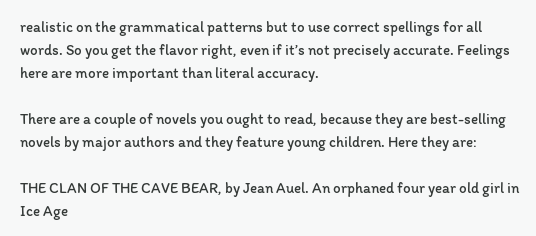realistic on the grammatical patterns but to use correct spellings for all words. So you get the flavor right, even if it’s not precisely accurate. Feelings here are more important than literal accuracy.

There are a couple of novels you ought to read, because they are best-selling novels by major authors and they feature young children. Here they are:

THE CLAN OF THE CAVE BEAR, by Jean Auel. An orphaned four year old girl in Ice Age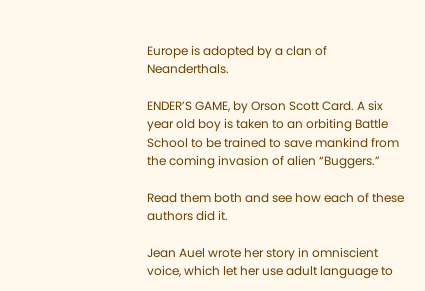Europe is adopted by a clan of Neanderthals.

ENDER’S GAME, by Orson Scott Card. A six year old boy is taken to an orbiting Battle School to be trained to save mankind from the coming invasion of alien “Buggers.”

Read them both and see how each of these authors did it.

Jean Auel wrote her story in omniscient voice, which let her use adult language to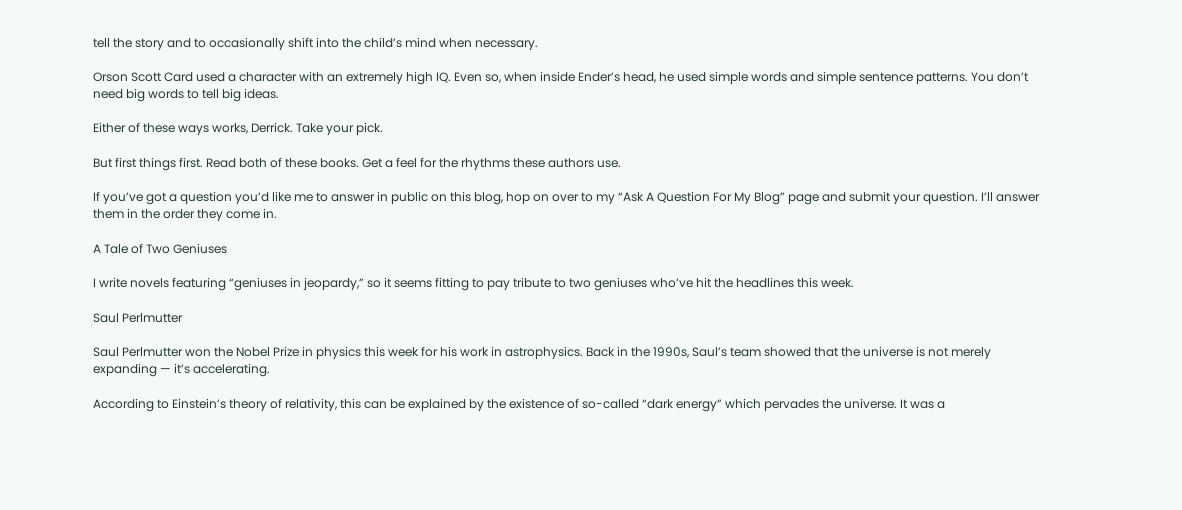tell the story and to occasionally shift into the child’s mind when necessary.

Orson Scott Card used a character with an extremely high IQ. Even so, when inside Ender’s head, he used simple words and simple sentence patterns. You don’t need big words to tell big ideas.

Either of these ways works, Derrick. Take your pick.

But first things first. Read both of these books. Get a feel for the rhythms these authors use.

If you’ve got a question you’d like me to answer in public on this blog, hop on over to my “Ask A Question For My Blog” page and submit your question. I’ll answer them in the order they come in.

A Tale of Two Geniuses

I write novels featuring “geniuses in jeopardy,” so it seems fitting to pay tribute to two geniuses who’ve hit the headlines this week.

Saul Perlmutter

Saul Perlmutter won the Nobel Prize in physics this week for his work in astrophysics. Back in the 1990s, Saul’s team showed that the universe is not merely expanding — it’s accelerating.

According to Einstein’s theory of relativity, this can be explained by the existence of so-called “dark energy” which pervades the universe. It was a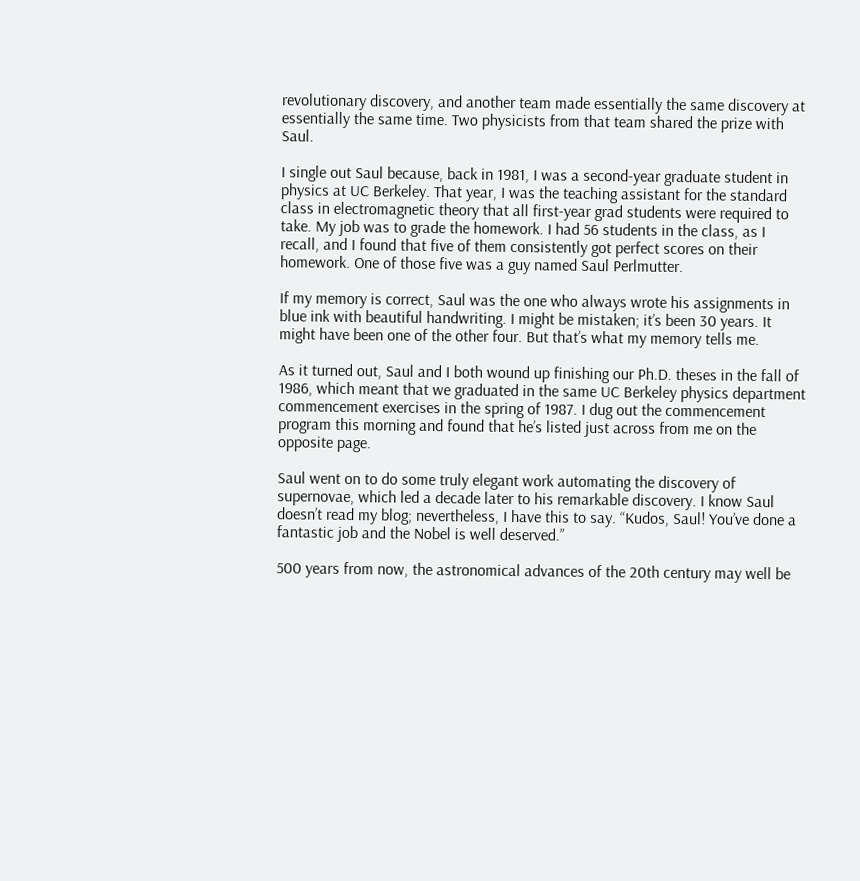revolutionary discovery, and another team made essentially the same discovery at essentially the same time. Two physicists from that team shared the prize with Saul.

I single out Saul because, back in 1981, I was a second-year graduate student in physics at UC Berkeley. That year, I was the teaching assistant for the standard class in electromagnetic theory that all first-year grad students were required to take. My job was to grade the homework. I had 56 students in the class, as I recall, and I found that five of them consistently got perfect scores on their homework. One of those five was a guy named Saul Perlmutter.

If my memory is correct, Saul was the one who always wrote his assignments in blue ink with beautiful handwriting. I might be mistaken; it’s been 30 years. It might have been one of the other four. But that’s what my memory tells me.

As it turned out, Saul and I both wound up finishing our Ph.D. theses in the fall of 1986, which meant that we graduated in the same UC Berkeley physics department commencement exercises in the spring of 1987. I dug out the commencement program this morning and found that he’s listed just across from me on the opposite page.

Saul went on to do some truly elegant work automating the discovery of supernovae, which led a decade later to his remarkable discovery. I know Saul doesn’t read my blog; nevertheless, I have this to say. “Kudos, Saul! You’ve done a fantastic job and the Nobel is well deserved.”

500 years from now, the astronomical advances of the 20th century may well be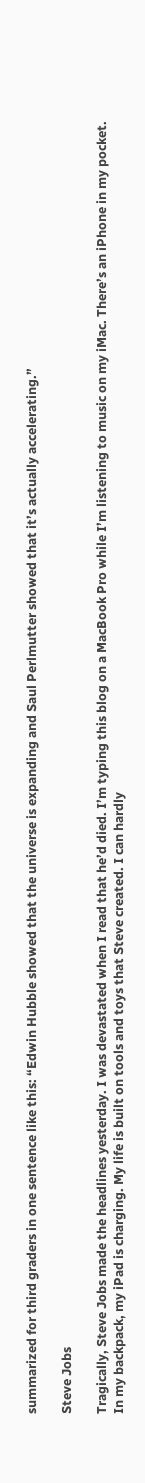summarized for third graders in one sentence like this: “Edwin Hubble showed that the universe is expanding and Saul Perlmutter showed that it’s actually accelerating.”

Steve Jobs

Tragically, Steve Jobs made the headlines yesterday. I was devastated when I read that he’d died. I’m typing this blog on a MacBook Pro while I’m listening to music on my iMac. There’s an iPhone in my pocket. In my backpack, my iPad is charging. My life is built on tools and toys that Steve created. I can hardly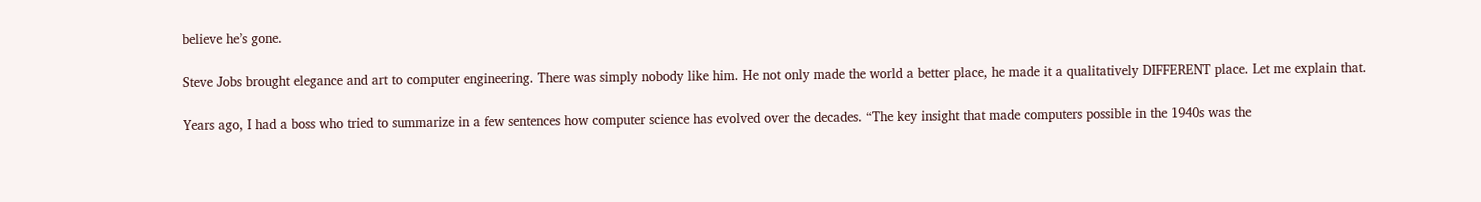believe he’s gone.

Steve Jobs brought elegance and art to computer engineering. There was simply nobody like him. He not only made the world a better place, he made it a qualitatively DIFFERENT place. Let me explain that.

Years ago, I had a boss who tried to summarize in a few sentences how computer science has evolved over the decades. “The key insight that made computers possible in the 1940s was the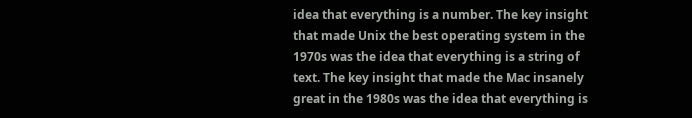idea that everything is a number. The key insight that made Unix the best operating system in the 1970s was the idea that everything is a string of text. The key insight that made the Mac insanely great in the 1980s was the idea that everything is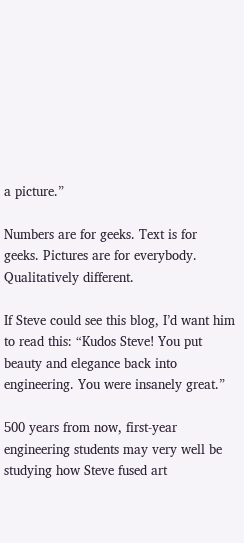a picture.”

Numbers are for geeks. Text is for geeks. Pictures are for everybody. Qualitatively different.

If Steve could see this blog, I’d want him to read this: “Kudos Steve! You put beauty and elegance back into engineering. You were insanely great.”

500 years from now, first-year engineering students may very well be studying how Steve fused art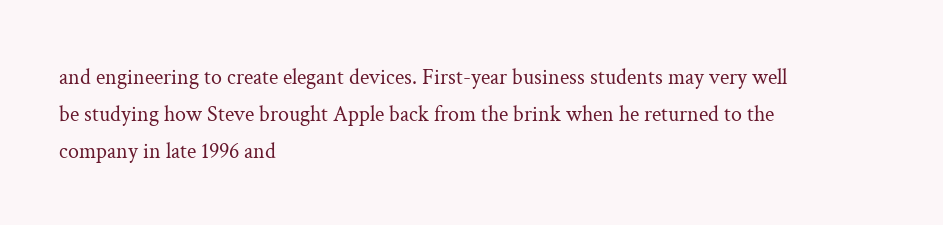and engineering to create elegant devices. First-year business students may very well be studying how Steve brought Apple back from the brink when he returned to the company in late 1996 and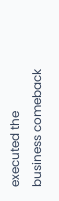executed the business comeback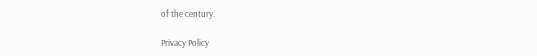of the century.

Privacy Policy